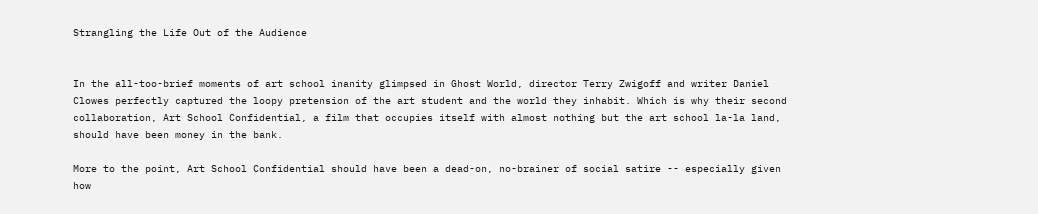Strangling the Life Out of the Audience


In the all-too-brief moments of art school inanity glimpsed in Ghost World, director Terry Zwigoff and writer Daniel Clowes perfectly captured the loopy pretension of the art student and the world they inhabit. Which is why their second collaboration, Art School Confidential, a film that occupies itself with almost nothing but the art school la-la land, should have been money in the bank.

More to the point, Art School Confidential should have been a dead-on, no-brainer of social satire -- especially given how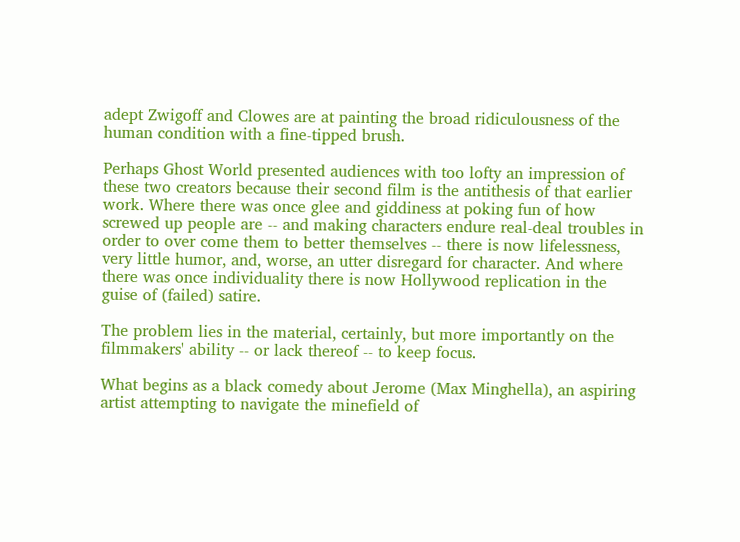adept Zwigoff and Clowes are at painting the broad ridiculousness of the human condition with a fine-tipped brush.

Perhaps Ghost World presented audiences with too lofty an impression of these two creators because their second film is the antithesis of that earlier work. Where there was once glee and giddiness at poking fun of how screwed up people are -- and making characters endure real-deal troubles in order to over come them to better themselves -- there is now lifelessness, very little humor, and, worse, an utter disregard for character. And where there was once individuality there is now Hollywood replication in the guise of (failed) satire.

The problem lies in the material, certainly, but more importantly on the filmmakers' ability -- or lack thereof -- to keep focus.

What begins as a black comedy about Jerome (Max Minghella), an aspiring artist attempting to navigate the minefield of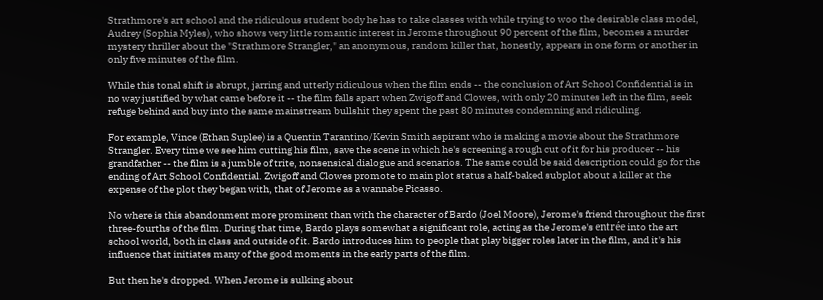Strathmore's art school and the ridiculous student body he has to take classes with while trying to woo the desirable class model, Audrey (Sophia Myles), who shows very little romantic interest in Jerome throughout 90 percent of the film, becomes a murder mystery thriller about the "Strathmore Strangler," an anonymous, random killer that, honestly, appears in one form or another in only five minutes of the film.

While this tonal shift is abrupt, jarring and utterly ridiculous when the film ends -- the conclusion of Art School Confidential is in no way justified by what came before it -- the film falls apart when Zwigoff and Clowes, with only 20 minutes left in the film, seek refuge behind and buy into the same mainstream bullshit they spent the past 80 minutes condemning and ridiculing.

For example, Vince (Ethan Suplee) is a Quentin Tarantino/Kevin Smith aspirant who is making a movie about the Strathmore Strangler. Every time we see him cutting his film, save the scene in which he's screening a rough cut of it for his producer -- his grandfather -- the film is a jumble of trite, nonsensical dialogue and scenarios. The same could be said description could go for the ending of Art School Confidential. Zwigoff and Clowes promote to main plot status a half-baked subplot about a killer at the expense of the plot they began with, that of Jerome as a wannabe Picasso.

No where is this abandonment more prominent than with the character of Bardo (Joel Moore), Jerome's friend throughout the first three-fourths of the film. During that time, Bardo plays somewhat a significant role, acting as the Jerome's entrée into the art school world, both in class and outside of it. Bardo introduces him to people that play bigger roles later in the film, and it's his influence that initiates many of the good moments in the early parts of the film.

But then he's dropped. When Jerome is sulking about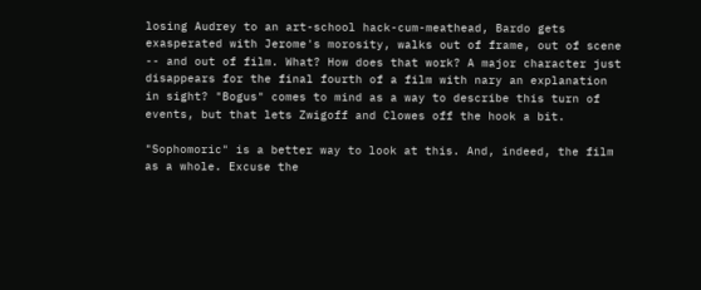losing Audrey to an art-school hack-cum-meathead, Bardo gets exasperated with Jerome's morosity, walks out of frame, out of scene -- and out of film. What? How does that work? A major character just disappears for the final fourth of a film with nary an explanation in sight? "Bogus" comes to mind as a way to describe this turn of events, but that lets Zwigoff and Clowes off the hook a bit.

"Sophomoric" is a better way to look at this. And, indeed, the film as a whole. Excuse the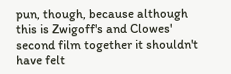pun, though, because although this is Zwigoff's and Clowes' second film together it shouldn't have felt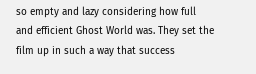so empty and lazy considering how full and efficient Ghost World was. They set the film up in such a way that success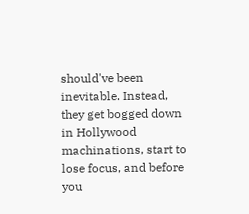should've been inevitable. Instead, they get bogged down in Hollywood machinations, start to lose focus, and before you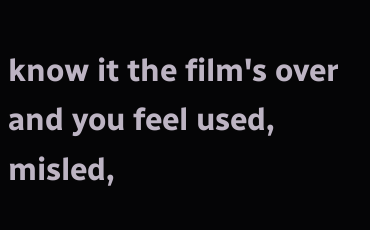know it the film's over and you feel used, misled,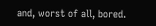and, worst of all, bored.